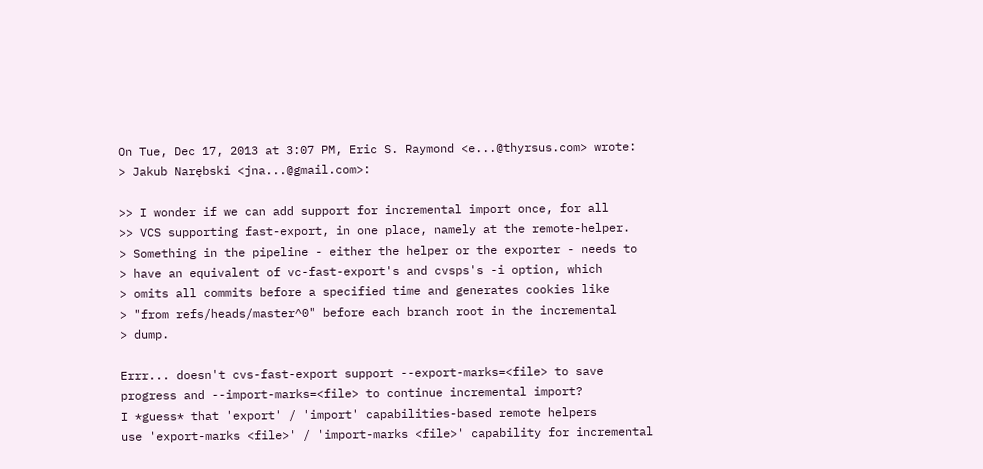On Tue, Dec 17, 2013 at 3:07 PM, Eric S. Raymond <e...@thyrsus.com> wrote:
> Jakub Narębski <jna...@gmail.com>:

>> I wonder if we can add support for incremental import once, for all
>> VCS supporting fast-export, in one place, namely at the remote-helper.
> Something in the pipeline - either the helper or the exporter - needs to
> have an equivalent of vc-fast-export's and cvsps's -i option, which
> omits all commits before a specified time and generates cookies like
> "from refs/heads/master^0" before each branch root in the incremental
> dump.

Errr... doesn't cvs-fast-export support --export-marks=<file> to save
progress and --import-marks=<file> to continue incremental import?
I *guess* that 'export' / 'import' capabilities-based remote helpers
use 'export-marks <file>' / 'import-marks <file>' capability for incremental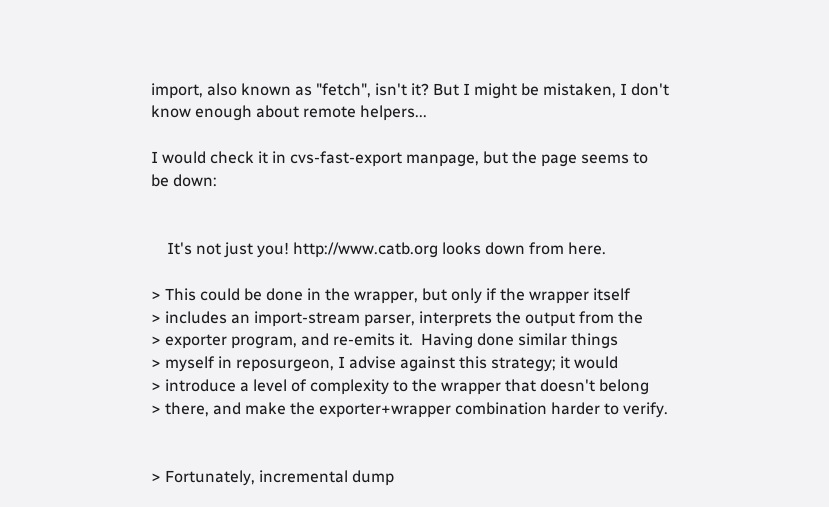import, also known as "fetch", isn't it? But I might be mistaken, I don't
know enough about remote helpers...

I would check it in cvs-fast-export manpage, but the page seems to
be down:


    It's not just you! http://www.catb.org looks down from here.

> This could be done in the wrapper, but only if the wrapper itself
> includes an import-stream parser, interprets the output from the
> exporter program, and re-emits it.  Having done similar things
> myself in reposurgeon, I advise against this strategy; it would
> introduce a level of complexity to the wrapper that doesn't belong
> there, and make the exporter+wrapper combination harder to verify.


> Fortunately, incremental dump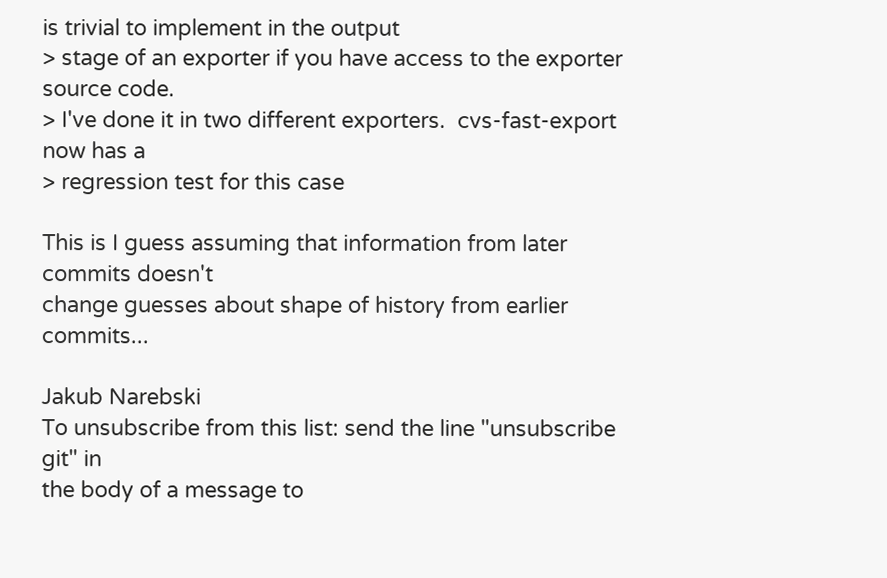is trivial to implement in the output
> stage of an exporter if you have access to the exporter source code.
> I've done it in two different exporters.  cvs-fast-export now has a
> regression test for this case

This is I guess assuming that information from later commits doesn't
change guesses about shape of history from earlier commits...

Jakub Narebski
To unsubscribe from this list: send the line "unsubscribe git" in
the body of a message to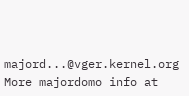majord...@vger.kernel.org
More majordomo info at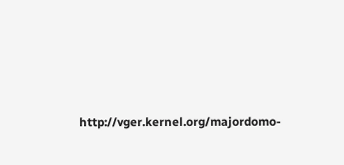http://vger.kernel.org/majordomo-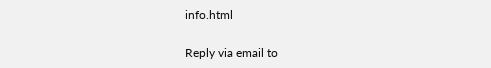info.html

Reply via email to